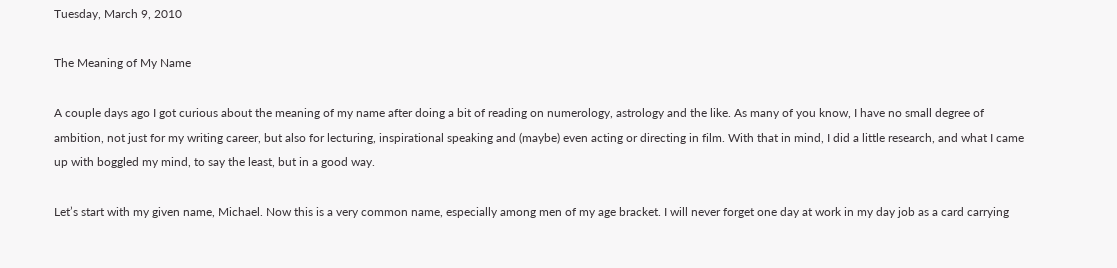Tuesday, March 9, 2010

The Meaning of My Name

A couple days ago I got curious about the meaning of my name after doing a bit of reading on numerology, astrology and the like. As many of you know, I have no small degree of ambition, not just for my writing career, but also for lecturing, inspirational speaking and (maybe) even acting or directing in film. With that in mind, I did a little research, and what I came up with boggled my mind, to say the least, but in a good way.

Let’s start with my given name, Michael. Now this is a very common name, especially among men of my age bracket. I will never forget one day at work in my day job as a card carrying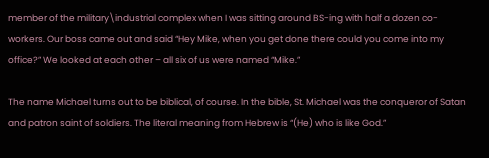member of the military\industrial complex when I was sitting around BS-ing with half a dozen co-workers. Our boss came out and said “Hey Mike, when you get done there could you come into my office?” We looked at each other – all six of us were named “Mike.”

The name Michael turns out to be biblical, of course. In the bible, St. Michael was the conqueror of Satan and patron saint of soldiers. The literal meaning from Hebrew is “(He) who is like God.”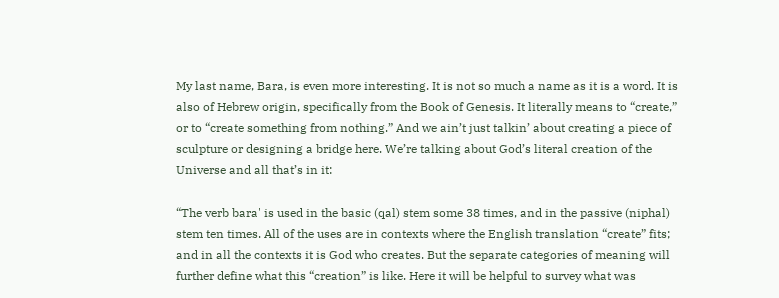My last name, Bara, is even more interesting. It is not so much a name as it is a word. It is also of Hebrew origin, specifically from the Book of Genesis. It literally means to “create,” or to “create something from nothing.” And we ain’t just talkin’ about creating a piece of sculpture or designing a bridge here. We’re talking about God’s literal creation of the Universe and all that’s in it:

“The verb bara' is used in the basic (qal) stem some 38 times, and in the passive (niphal) stem ten times. All of the uses are in contexts where the English translation “create” fits; and in all the contexts it is God who creates. But the separate categories of meaning will further define what this “creation” is like. Here it will be helpful to survey what was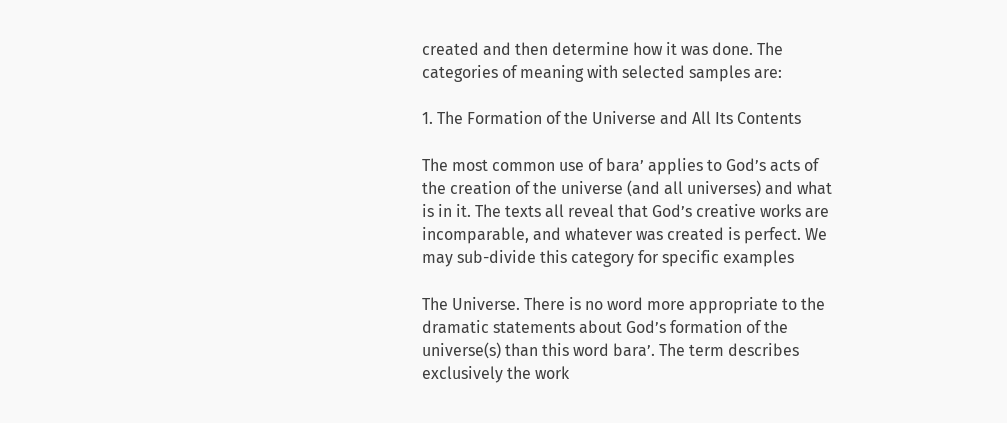created and then determine how it was done. The categories of meaning with selected samples are:

1. The Formation of the Universe and All Its Contents

The most common use of bara’ applies to God’s acts of the creation of the universe (and all universes) and what is in it. The texts all reveal that God’s creative works are incomparable, and whatever was created is perfect. We may sub-divide this category for specific examples

The Universe. There is no word more appropriate to the dramatic statements about God’s formation of the universe(s) than this word bara’. The term describes exclusively the work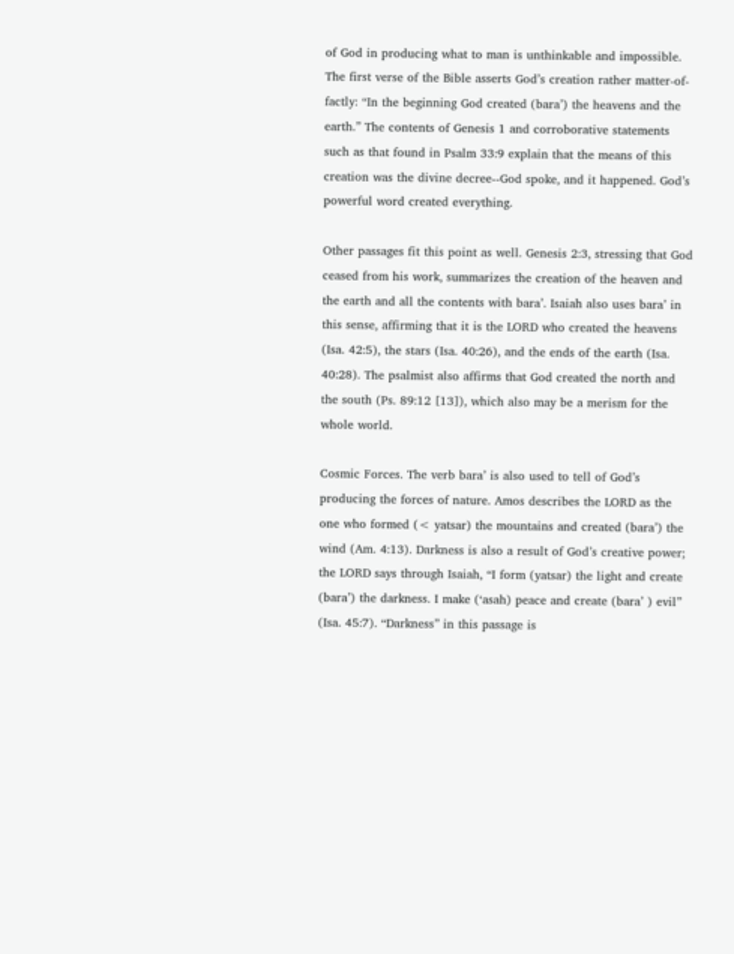of God in producing what to man is unthinkable and impossible. The first verse of the Bible asserts God’s creation rather matter-of-factly: “In the beginning God created (bara’) the heavens and the earth.” The contents of Genesis 1 and corroborative statements such as that found in Psalm 33:9 explain that the means of this creation was the divine decree--God spoke, and it happened. God’s powerful word created everything.

Other passages fit this point as well. Genesis 2:3, stressing that God ceased from his work, summarizes the creation of the heaven and the earth and all the contents with bara’. Isaiah also uses bara’ in this sense, affirming that it is the LORD who created the heavens (Isa. 42:5), the stars (Isa. 40:26), and the ends of the earth (Isa. 40:28). The psalmist also affirms that God created the north and the south (Ps. 89:12 [13]), which also may be a merism for the whole world.

Cosmic Forces. The verb bara’ is also used to tell of God’s producing the forces of nature. Amos describes the LORD as the one who formed (< yatsar) the mountains and created (bara’) the wind (Am. 4:13). Darkness is also a result of God’s creative power; the LORD says through Isaiah, “I form (yatsar) the light and create (bara’) the darkness. I make (‘asah) peace and create (bara’ ) evil” (Isa. 45:7). “Darkness” in this passage is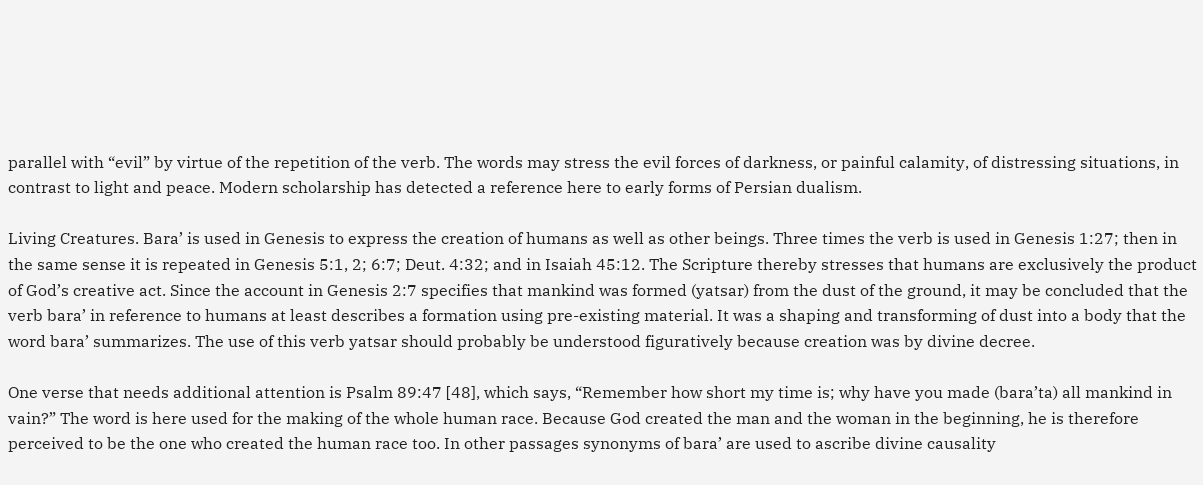parallel with “evil” by virtue of the repetition of the verb. The words may stress the evil forces of darkness, or painful calamity, of distressing situations, in contrast to light and peace. Modern scholarship has detected a reference here to early forms of Persian dualism.

Living Creatures. Bara’ is used in Genesis to express the creation of humans as well as other beings. Three times the verb is used in Genesis 1:27; then in the same sense it is repeated in Genesis 5:1, 2; 6:7; Deut. 4:32; and in Isaiah 45:12. The Scripture thereby stresses that humans are exclusively the product of God’s creative act. Since the account in Genesis 2:7 specifies that mankind was formed (yatsar) from the dust of the ground, it may be concluded that the verb bara’ in reference to humans at least describes a formation using pre-existing material. It was a shaping and transforming of dust into a body that the word bara’ summarizes. The use of this verb yatsar should probably be understood figuratively because creation was by divine decree.

One verse that needs additional attention is Psalm 89:47 [48], which says, “Remember how short my time is; why have you made (bara’ta) all mankind in vain?” The word is here used for the making of the whole human race. Because God created the man and the woman in the beginning, he is therefore perceived to be the one who created the human race too. In other passages synonyms of bara’ are used to ascribe divine causality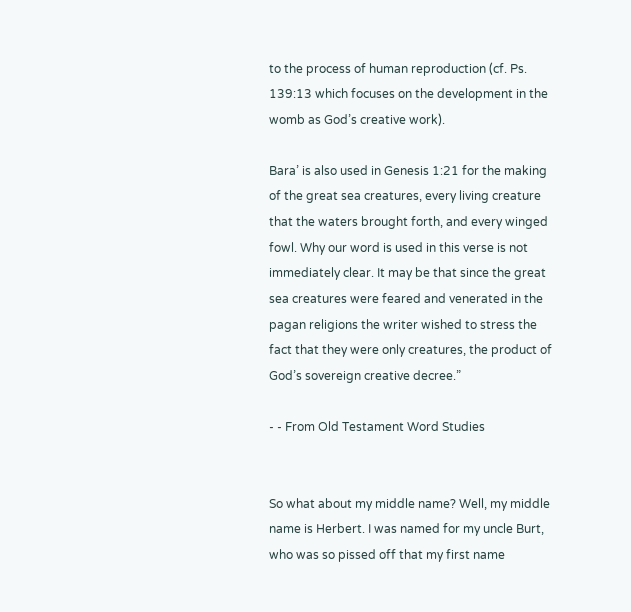to the process of human reproduction (cf. Ps. 139:13 which focuses on the development in the womb as God’s creative work).

Bara’ is also used in Genesis 1:21 for the making of the great sea creatures, every living creature that the waters brought forth, and every winged fowl. Why our word is used in this verse is not immediately clear. It may be that since the great sea creatures were feared and venerated in the pagan religions the writer wished to stress the fact that they were only creatures, the product of God’s sovereign creative decree.”

- - From Old Testament Word Studies


So what about my middle name? Well, my middle name is Herbert. I was named for my uncle Burt, who was so pissed off that my first name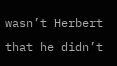wasn’t Herbert that he didn’t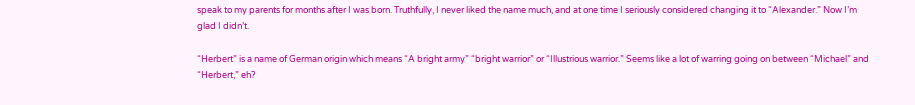speak to my parents for months after I was born. Truthfully, I never liked the name much, and at one time I seriously considered changing it to “Alexander.” Now I’m glad I didn’t.

“Herbert” is a name of German origin which means “A bright army” “bright warrior” or “Illustrious warrior.” Seems like a lot of warring going on between “Michael” and “Herbert,” eh?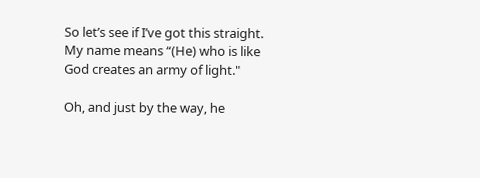So let’s see if I’ve got this straight. My name means “(He) who is like God creates an army of light."

Oh, and just by the way, he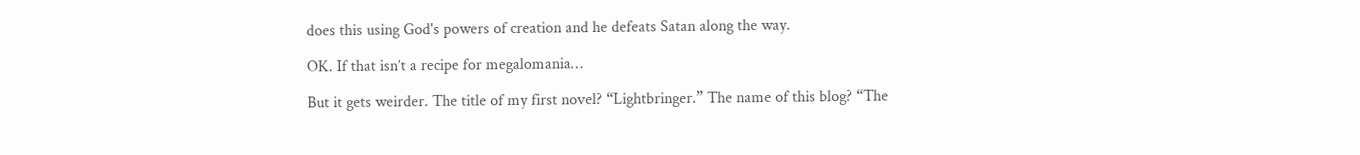does this using God's powers of creation and he defeats Satan along the way.

OK. If that isn’t a recipe for megalomania…

But it gets weirder. The title of my first novel? “Lightbringer.” The name of this blog? “The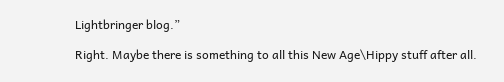Lightbringer blog.”

Right. Maybe there is something to all this New Age\Hippy stuff after all.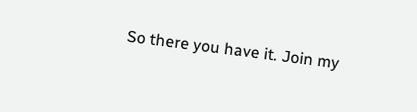So there you have it. Join my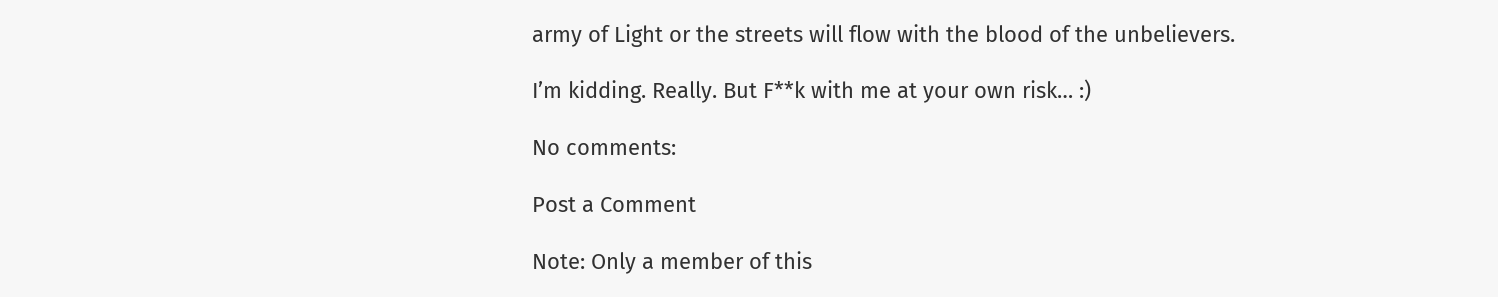army of Light or the streets will flow with the blood of the unbelievers.

I’m kidding. Really. But F**k with me at your own risk… :)

No comments:

Post a Comment

Note: Only a member of this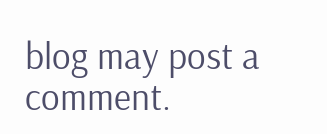blog may post a comment.